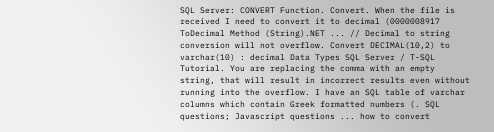SQL Server: CONVERT Function. Convert. When the file is received I need to convert it to decimal (0000008917 ToDecimal Method (String).NET ... // Decimal to string conversion will not overflow. Convert DECIMAL(10,2) to varchar(10) : decimal Data Types SQL Server / T-SQL Tutorial. You are replacing the comma with an empty string, that will result in incorrect results even without running into the overflow. I have an SQL table of varchar columns which contain Greek formatted numbers (. SQL questions; Javascript questions ... how to convert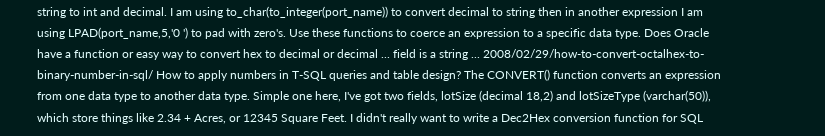string to int and decimal. I am using to_char(to_integer(port_name)) to convert decimal to string then in another expression I am using LPAD(port_name,5,'0 ') to pad with zero's. Use these functions to coerce an expression to a specific data type. Does Oracle have a function or easy way to convert hex to decimal or decimal ... field is a string ... 2008/02/29/how-to-convert-octalhex-to-binary-number-in-sql/ How to apply numbers in T-SQL queries and table design? The CONVERT() function converts an expression from one data type to another data type. Simple one here, I've got two fields, lotSize (decimal 18,2) and lotSizeType (varchar(50)), which store things like 2.34 + Acres, or 12345 Square Feet. I didn't really want to write a Dec2Hex conversion function for SQL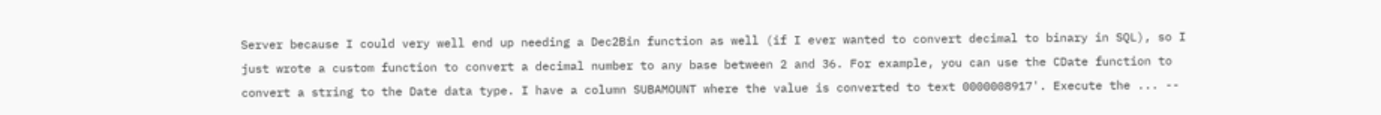Server because I could very well end up needing a Dec2Bin function as well (if I ever wanted to convert decimal to binary in SQL), so I just wrote a custom function to convert a decimal number to any base between 2 and 36. For example, you can use the CDate function to convert a string to the Date data type. I have a column SUBAMOUNT where the value is converted to text 0000008917'. Execute the ... --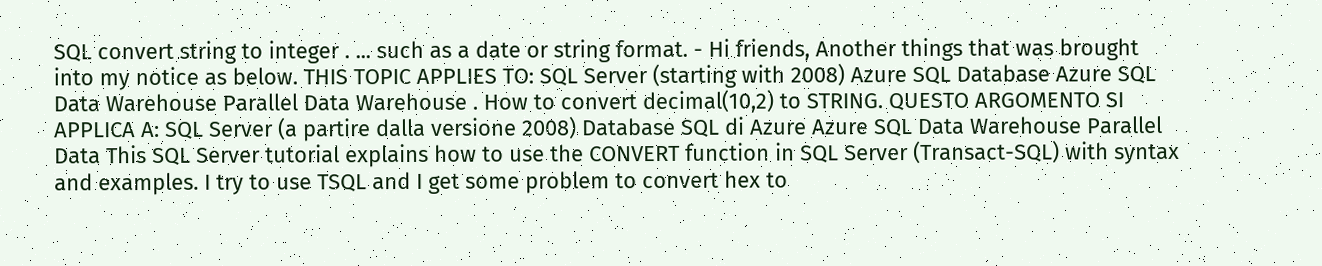SQL convert string to integer . ... such as a date or string format. - Hi friends, Another things that was brought into my notice as below. THIS TOPIC APPLIES TO: SQL Server (starting with 2008) Azure SQL Database Azure SQL Data Warehouse Parallel Data Warehouse . How to convert decimal(10,2) to STRING. QUESTO ARGOMENTO SI APPLICA A: SQL Server (a partire dalla versione 2008) Database SQL di Azure Azure SQL Data Warehouse Parallel Data This SQL Server tutorial explains how to use the CONVERT function in SQL Server (Transact-SQL) with syntax and examples. I try to use TSQL and I get some problem to convert hex to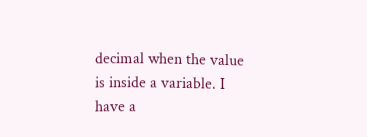decimal when the value is inside a variable. I have a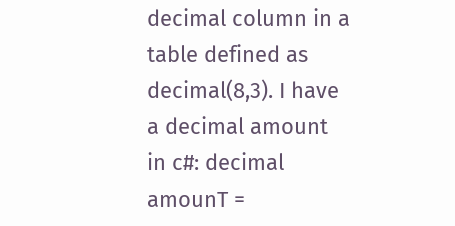decimal column in a table defined as decimal(8,3). I have a decimal amount in c#: decimal amounT =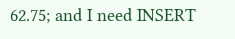62.75; and I need INSERT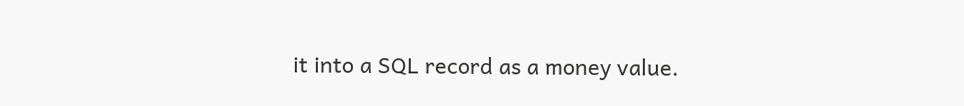it into a SQL record as a money value.